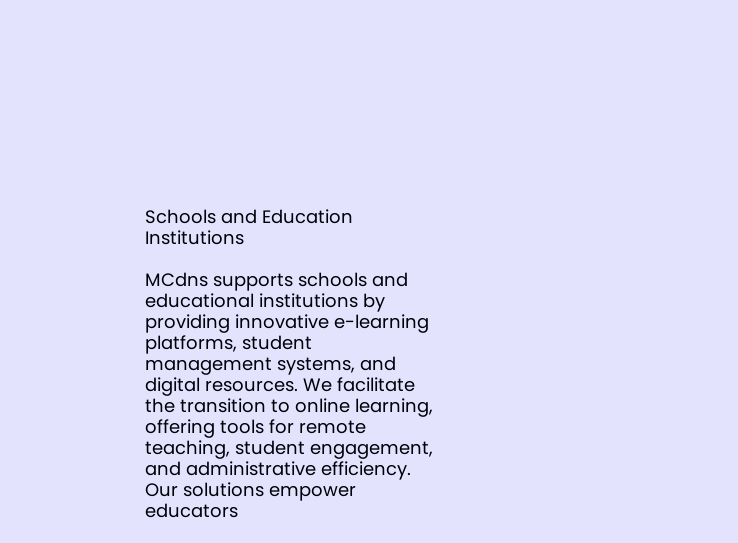Schools and Education Institutions

MCdns supports schools and educational institutions by providing innovative e-learning platforms, student management systems, and digital resources. We facilitate the transition to online learning, offering tools for remote teaching, student engagement, and administrative efficiency. Our solutions empower educators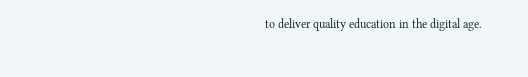to deliver quality education in the digital age.